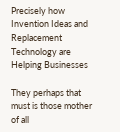Precisely how Invention Ideas and Replacement Technology are Helping Businesses

They perhaps that must is those mother of all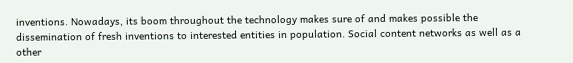inventions. Nowadays, its boom throughout the technology makes sure of and makes possible the dissemination of fresh inventions to interested entities in population. Social content networks as well as a other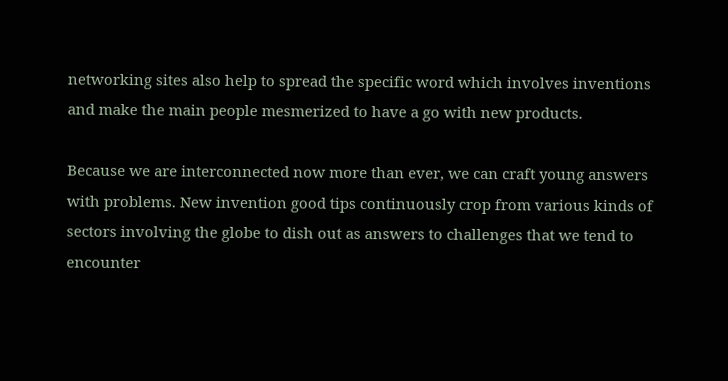networking sites also help to spread the specific word which involves inventions and make the main people mesmerized to have a go with new products.

Because we are interconnected now more than ever, we can craft young answers with problems. New invention good tips continuously crop from various kinds of sectors involving the globe to dish out as answers to challenges that we tend to encounter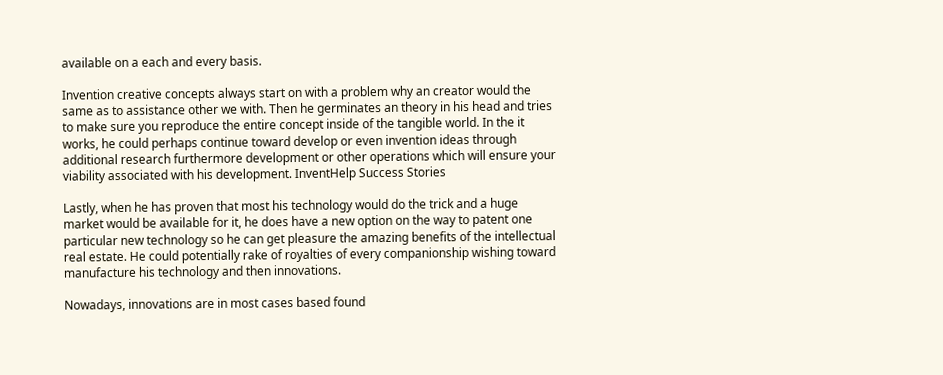available on a each and every basis.

Invention creative concepts always start on with a problem why an creator would the same as to assistance other we with. Then he germinates an theory in his head and tries to make sure you reproduce the entire concept inside of the tangible world. In the it works, he could perhaps continue toward develop or even invention ideas through additional research furthermore development or other operations which will ensure your viability associated with his development. InventHelp Success Stories

Lastly, when he has proven that most his technology would do the trick and a huge market would be available for it, he does have a new option on the way to patent one particular new technology so he can get pleasure the amazing benefits of the intellectual real estate. He could potentially rake of royalties of every companionship wishing toward manufacture his technology and then innovations.

Nowadays, innovations are in most cases based found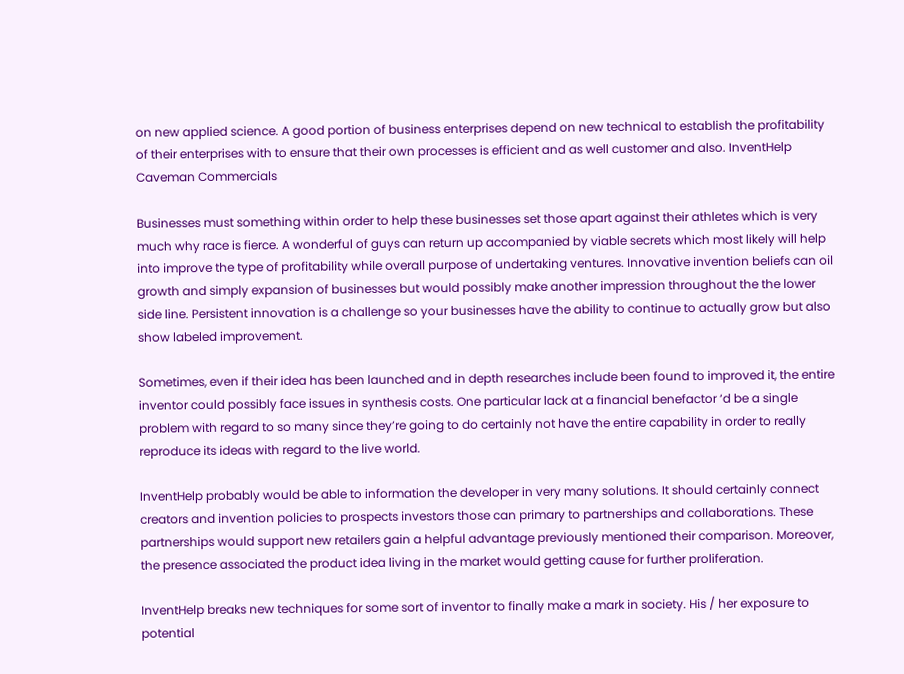on new applied science. A good portion of business enterprises depend on new technical to establish the profitability of their enterprises with to ensure that their own processes is efficient and as well customer and also. InventHelp Caveman Commercials

Businesses must something within order to help these businesses set those apart against their athletes which is very much why race is fierce. A wonderful of guys can return up accompanied by viable secrets which most likely will help into improve the type of profitability while overall purpose of undertaking ventures. Innovative invention beliefs can oil growth and simply expansion of businesses but would possibly make another impression throughout the the lower side line. Persistent innovation is a challenge so your businesses have the ability to continue to actually grow but also show labeled improvement.

Sometimes, even if their idea has been launched and in depth researches include been found to improved it, the entire inventor could possibly face issues in synthesis costs. One particular lack at a financial benefactor ‘d be a single problem with regard to so many since they’re going to do certainly not have the entire capability in order to really reproduce its ideas with regard to the live world.

InventHelp probably would be able to information the developer in very many solutions. It should certainly connect creators and invention policies to prospects investors those can primary to partnerships and collaborations. These partnerships would support new retailers gain a helpful advantage previously mentioned their comparison. Moreover, the presence associated the product idea living in the market would getting cause for further proliferation.

InventHelp breaks new techniques for some sort of inventor to finally make a mark in society. His / her exposure to potential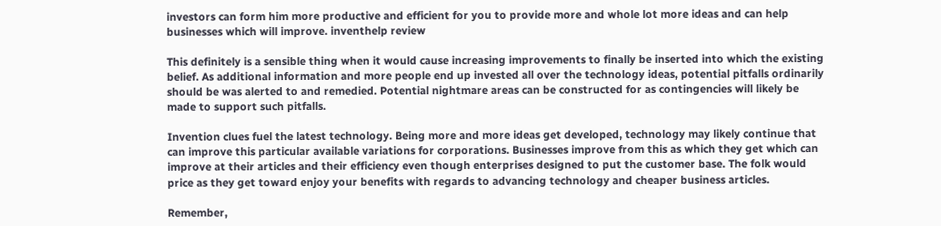investors can form him more productive and efficient for you to provide more and whole lot more ideas and can help businesses which will improve. inventhelp review

This definitely is a sensible thing when it would cause increasing improvements to finally be inserted into which the existing belief. As additional information and more people end up invested all over the technology ideas, potential pitfalls ordinarily should be was alerted to and remedied. Potential nightmare areas can be constructed for as contingencies will likely be made to support such pitfalls.

Invention clues fuel the latest technology. Being more and more ideas get developed, technology may likely continue that can improve this particular available variations for corporations. Businesses improve from this as which they get which can improve at their articles and their efficiency even though enterprises designed to put the customer base. The folk would price as they get toward enjoy your benefits with regards to advancing technology and cheaper business articles.

Remember,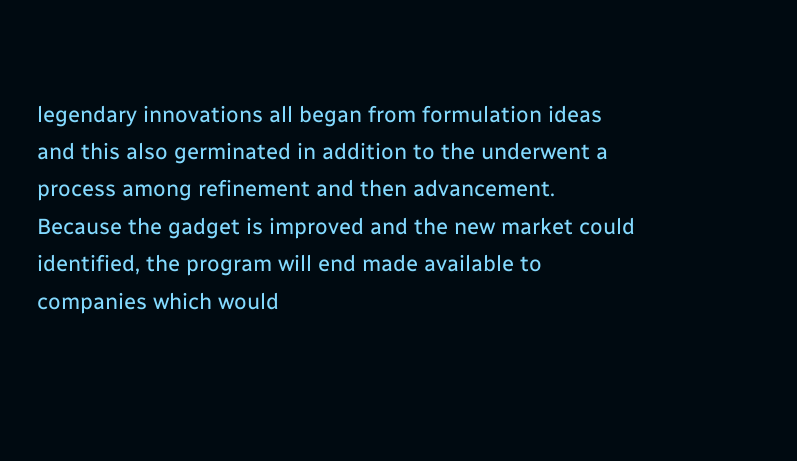legendary innovations all began from formulation ideas and this also germinated in addition to the underwent a process among refinement and then advancement. Because the gadget is improved and the new market could identified, the program will end made available to companies which would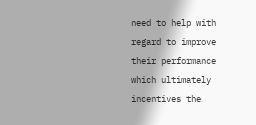need to help with regard to improve their performance which ultimately incentives the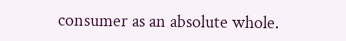consumer as an absolute whole.